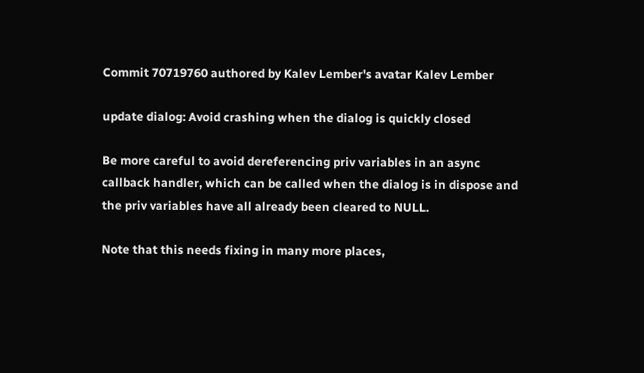Commit 70719760 authored by Kalev Lember's avatar Kalev Lember

update dialog: Avoid crashing when the dialog is quickly closed

Be more careful to avoid dereferencing priv variables in an async
callback handler, which can be called when the dialog is in dispose and
the priv variables have all already been cleared to NULL.

Note that this needs fixing in many more places,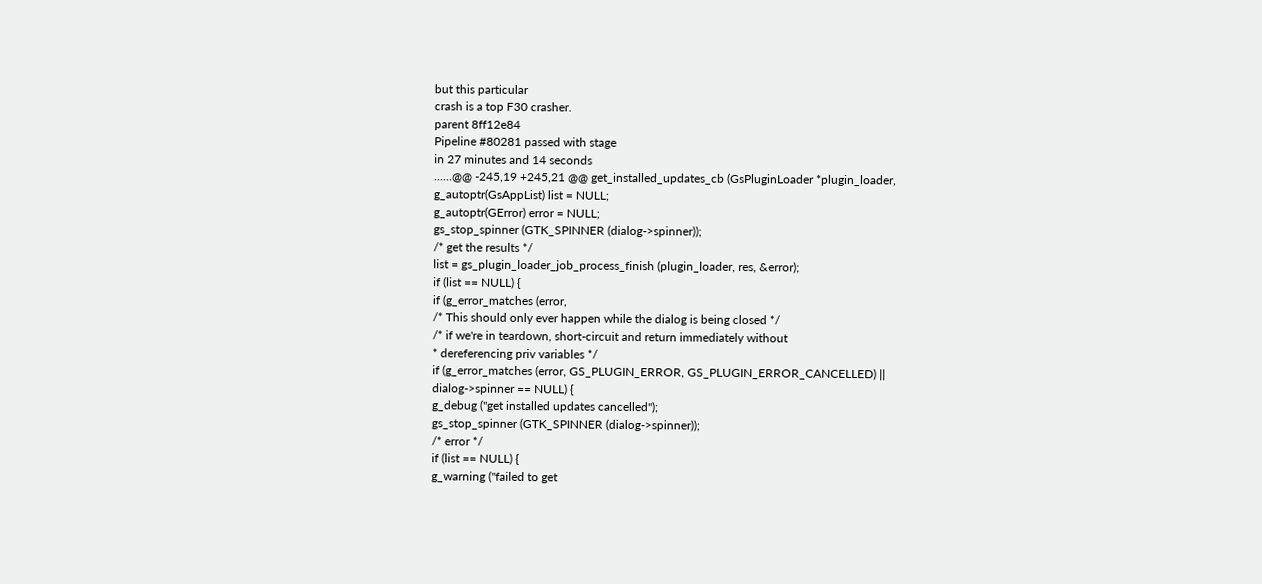but this particular
crash is a top F30 crasher.
parent 8ff12e84
Pipeline #80281 passed with stage
in 27 minutes and 14 seconds
......@@ -245,19 +245,21 @@ get_installed_updates_cb (GsPluginLoader *plugin_loader,
g_autoptr(GsAppList) list = NULL;
g_autoptr(GError) error = NULL;
gs_stop_spinner (GTK_SPINNER (dialog->spinner));
/* get the results */
list = gs_plugin_loader_job_process_finish (plugin_loader, res, &error);
if (list == NULL) {
if (g_error_matches (error,
/* This should only ever happen while the dialog is being closed */
/* if we're in teardown, short-circuit and return immediately without
* dereferencing priv variables */
if (g_error_matches (error, GS_PLUGIN_ERROR, GS_PLUGIN_ERROR_CANCELLED) ||
dialog->spinner == NULL) {
g_debug ("get installed updates cancelled");
gs_stop_spinner (GTK_SPINNER (dialog->spinner));
/* error */
if (list == NULL) {
g_warning ("failed to get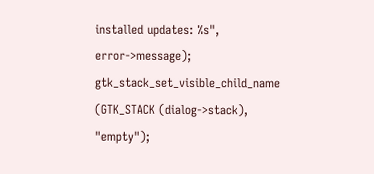installed updates: %s", error->message);
gtk_stack_set_visible_child_name (GTK_STACK (dialog->stack), "empty");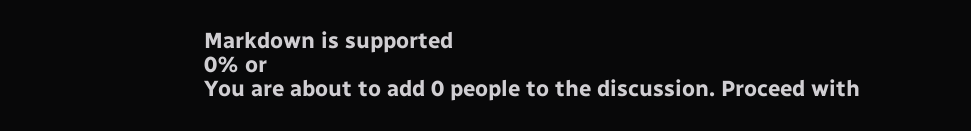Markdown is supported
0% or
You are about to add 0 people to the discussion. Proceed with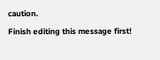caution.
Finish editing this message first!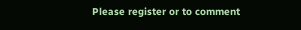Please register or to comment